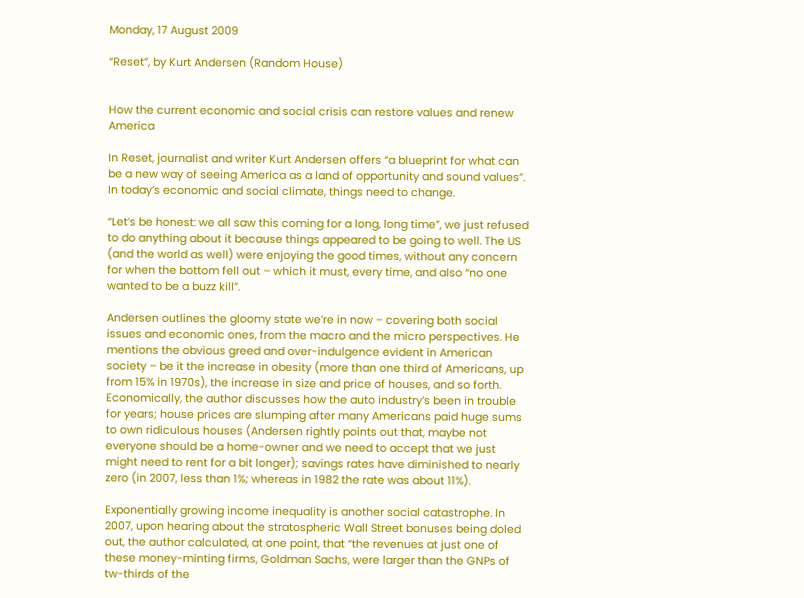Monday, 17 August 2009

“Reset”, by Kurt Andersen (Random House)


How the current economic and social crisis can restore values and renew America

In Reset, journalist and writer Kurt Andersen offers “a blueprint for what can be a new way of seeing America as a land of opportunity and sound values”. In today’s economic and social climate, things need to change.

“Let’s be honest: we all saw this coming for a long, long time”, we just refused to do anything about it because things appeared to be going to well. The US (and the world as well) were enjoying the good times, without any concern for when the bottom fell out – which it must, every time, and also “no one wanted to be a buzz kill”.

Andersen outlines the gloomy state we’re in now – covering both social issues and economic ones, from the macro and the micro perspectives. He mentions the obvious greed and over-indulgence evident in American society – be it the increase in obesity (more than one third of Americans, up from 15% in 1970s), the increase in size and price of houses, and so forth. Economically, the author discusses how the auto industry’s been in trouble for years; house prices are slumping after many Americans paid huge sums to own ridiculous houses (Andersen rightly points out that, maybe not everyone should be a home-owner and we need to accept that we just might need to rent for a bit longer); savings rates have diminished to nearly zero (in 2007, less than 1%; whereas in 1982 the rate was about 11%).

Exponentially growing income inequality is another social catastrophe. In 2007, upon hearing about the stratospheric Wall Street bonuses being doled out, the author calculated, at one point, that “the revenues at just one of these money-minting firms, Goldman Sachs, were larger than the GNPs of tw-thirds of the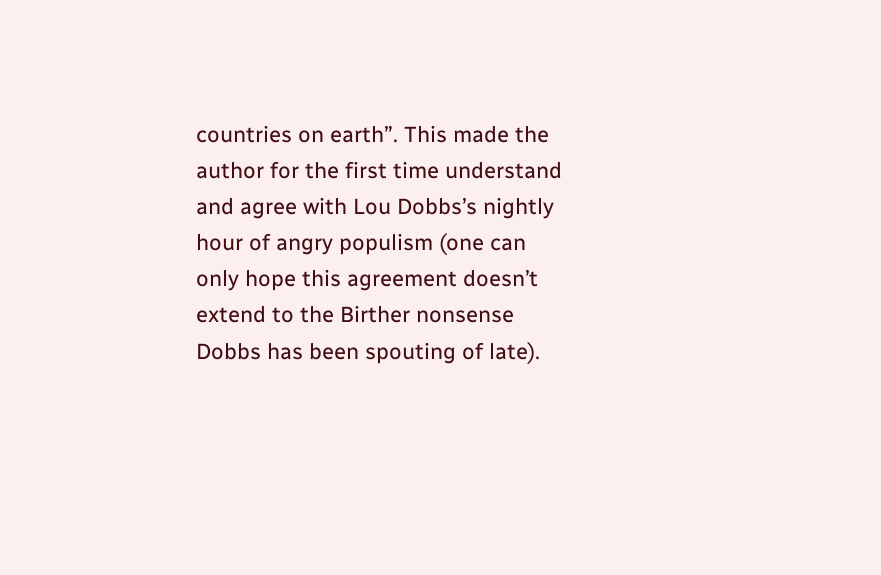countries on earth”. This made the author for the first time understand and agree with Lou Dobbs’s nightly hour of angry populism (one can only hope this agreement doesn’t extend to the Birther nonsense Dobbs has been spouting of late).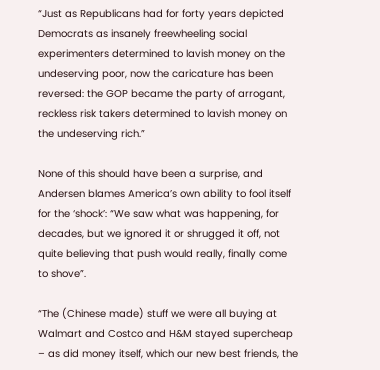“Just as Republicans had for forty years depicted Democrats as insanely freewheeling social experimenters determined to lavish money on the undeserving poor, now the caricature has been reversed: the GOP became the party of arrogant, reckless risk takers determined to lavish money on the undeserving rich.”

None of this should have been a surprise, and Andersen blames America’s own ability to fool itself for the ‘shock’: “We saw what was happening, for decades, but we ignored it or shrugged it off, not quite believing that push would really, finally come to shove”.

“The (Chinese made) stuff we were all buying at Walmart and Costco and H&M stayed supercheap – as did money itself, which our new best friends, the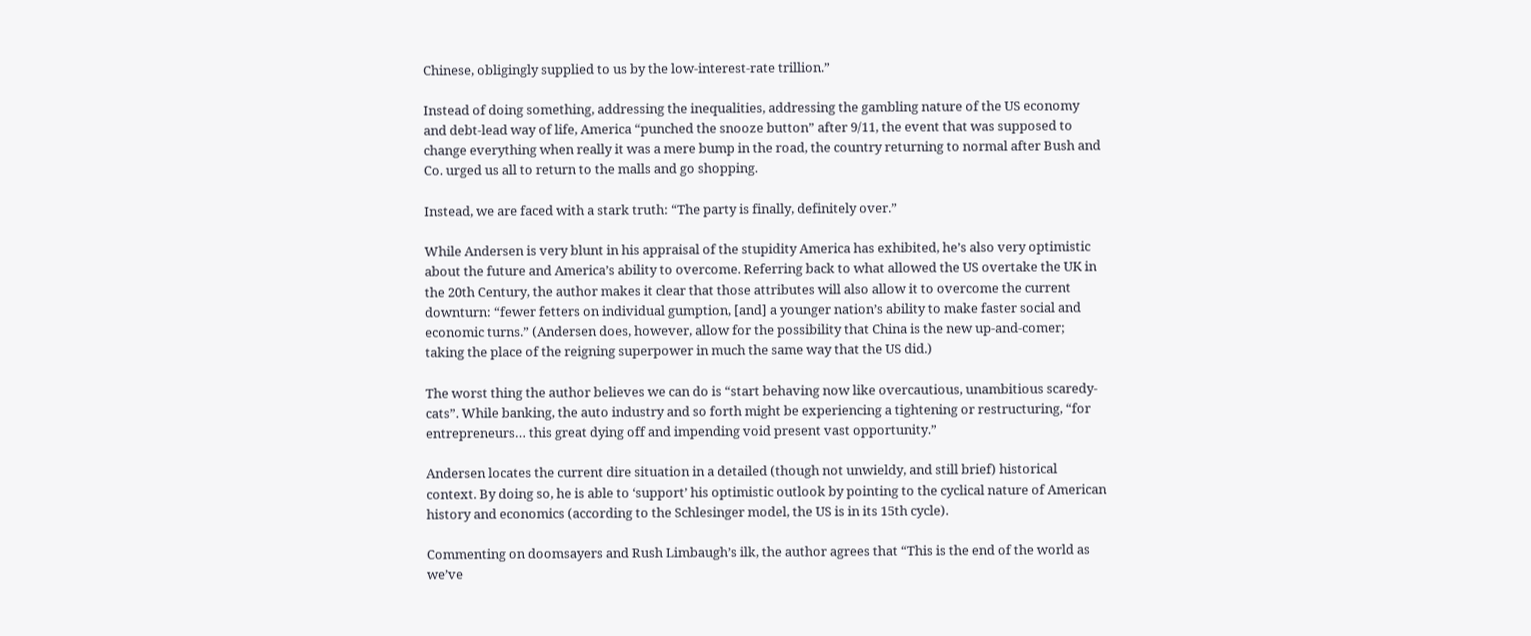Chinese, obligingly supplied to us by the low-interest-rate trillion.”

Instead of doing something, addressing the inequalities, addressing the gambling nature of the US economy and debt-lead way of life, America “punched the snooze button” after 9/11, the event that was supposed to change everything when really it was a mere bump in the road, the country returning to normal after Bush and Co. urged us all to return to the malls and go shopping.

Instead, we are faced with a stark truth: “The party is finally, definitely over.”

While Andersen is very blunt in his appraisal of the stupidity America has exhibited, he’s also very optimistic about the future and America’s ability to overcome. Referring back to what allowed the US overtake the UK in the 20th Century, the author makes it clear that those attributes will also allow it to overcome the current downturn: “fewer fetters on individual gumption, [and] a younger nation’s ability to make faster social and economic turns.” (Andersen does, however, allow for the possibility that China is the new up-and-comer; taking the place of the reigning superpower in much the same way that the US did.)

The worst thing the author believes we can do is “start behaving now like overcautious, unambitious scaredy-cats”. While banking, the auto industry and so forth might be experiencing a tightening or restructuring, “for entrepreneurs… this great dying off and impending void present vast opportunity.”

Andersen locates the current dire situation in a detailed (though not unwieldy, and still brief) historical context. By doing so, he is able to ‘support’ his optimistic outlook by pointing to the cyclical nature of American history and economics (according to the Schlesinger model, the US is in its 15th cycle).

Commenting on doomsayers and Rush Limbaugh’s ilk, the author agrees that “This is the end of the world as we’ve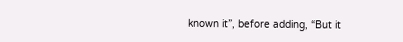known it”, before adding, “But it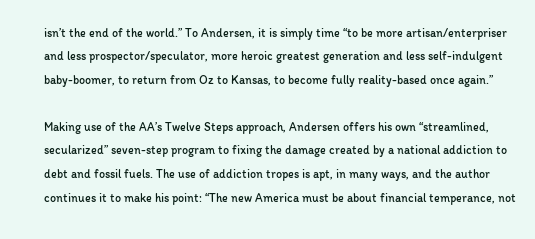isn’t the end of the world.” To Andersen, it is simply time “to be more artisan/enterpriser and less prospector/speculator, more heroic greatest generation and less self-indulgent baby-boomer, to return from Oz to Kansas, to become fully reality-based once again.”

Making use of the AA’s Twelve Steps approach, Andersen offers his own “streamlined, secularized” seven-step program to fixing the damage created by a national addiction to debt and fossil fuels. The use of addiction tropes is apt, in many ways, and the author continues it to make his point: “The new America must be about financial temperance, not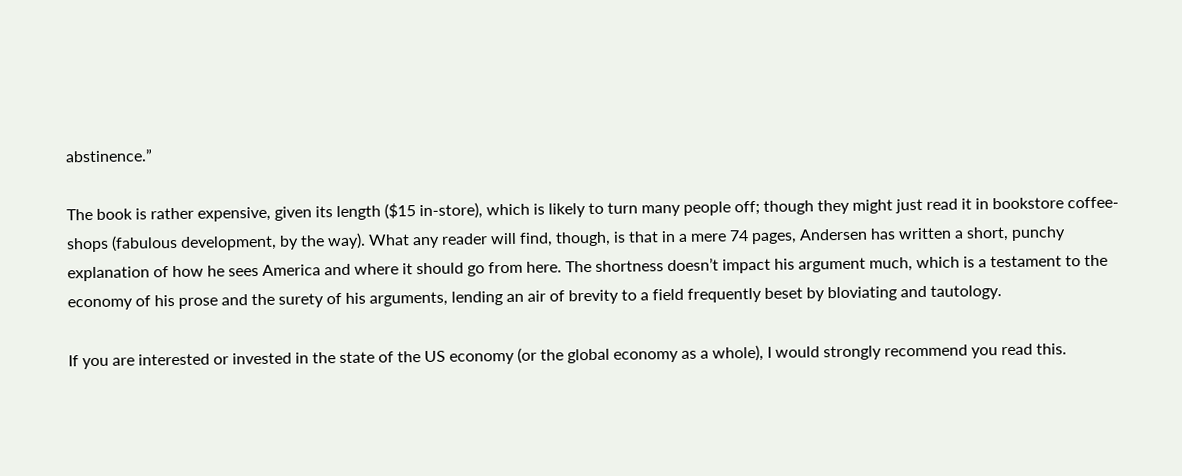abstinence.”

The book is rather expensive, given its length ($15 in-store), which is likely to turn many people off; though they might just read it in bookstore coffee-shops (fabulous development, by the way). What any reader will find, though, is that in a mere 74 pages, Andersen has written a short, punchy explanation of how he sees America and where it should go from here. The shortness doesn’t impact his argument much, which is a testament to the economy of his prose and the surety of his arguments, lending an air of brevity to a field frequently beset by bloviating and tautology.

If you are interested or invested in the state of the US economy (or the global economy as a whole), I would strongly recommend you read this.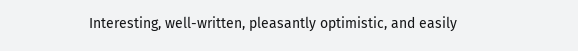Interesting, well-written, pleasantly optimistic, and easily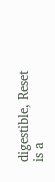digestible, Reset is a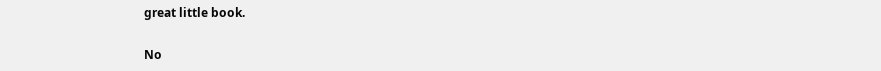great little book.

No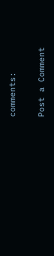comments:

Post a Comment